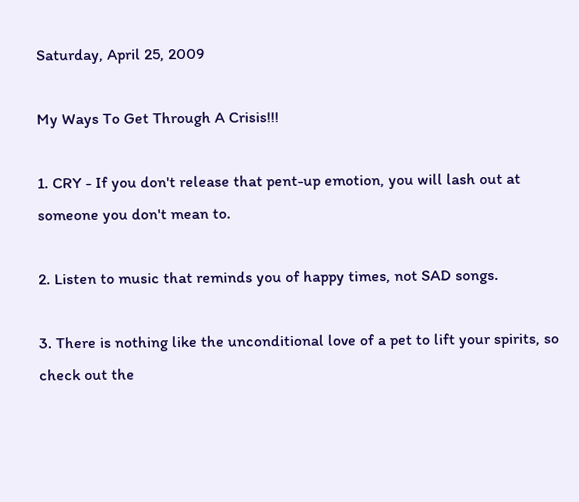Saturday, April 25, 2009

My Ways To Get Through A Crisis!!!

1. CRY - If you don't release that pent-up emotion, you will lash out at someone you don't mean to.

2. Listen to music that reminds you of happy times, not SAD songs.

3. There is nothing like the unconditional love of a pet to lift your spirits, so check out the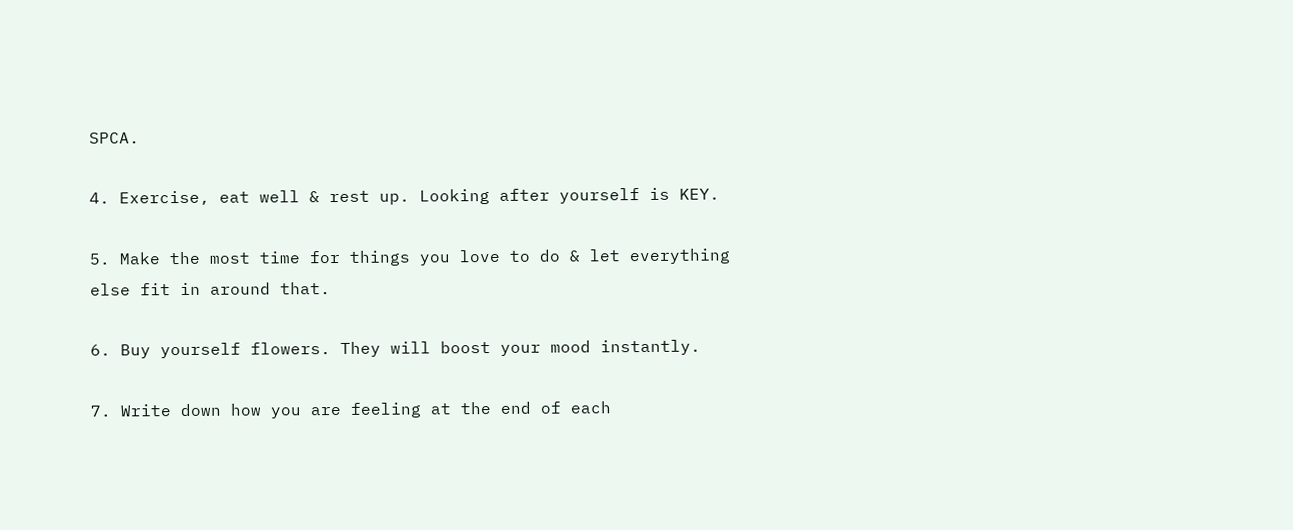SPCA.

4. Exercise, eat well & rest up. Looking after yourself is KEY.

5. Make the most time for things you love to do & let everything else fit in around that.

6. Buy yourself flowers. They will boost your mood instantly.

7. Write down how you are feeling at the end of each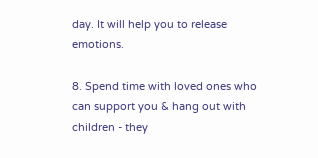day. It will help you to release emotions.

8. Spend time with loved ones who can support you & hang out with children - they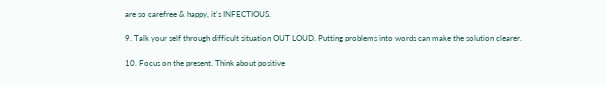are so carefree & happy, it's INFECTIOUS.

9. Talk your self through difficult situation OUT LOUD. Putting problems into words can make the solution clearer.

10. Focus on the present. Think about positive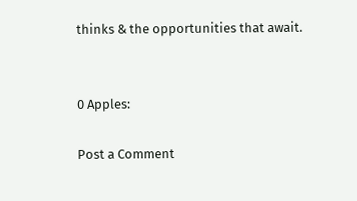thinks & the opportunities that await.


0 Apples:

Post a Comment